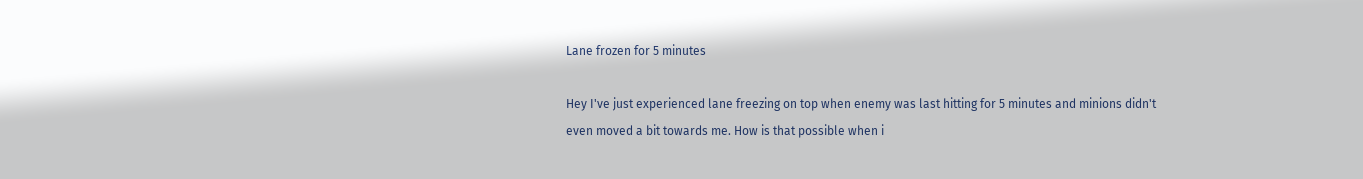Lane frozen for 5 minutes

Hey I've just experienced lane freezing on top when enemy was last hitting for 5 minutes and minions didn't even moved a bit towards me. How is that possible when i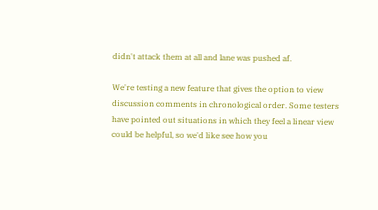didn't attack them at all and lane was pushed af.

We're testing a new feature that gives the option to view discussion comments in chronological order. Some testers have pointed out situations in which they feel a linear view could be helpful, so we'd like see how you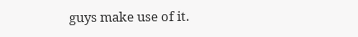guys make use of it.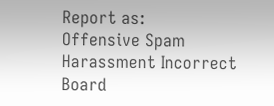Report as:
Offensive Spam Harassment Incorrect Board